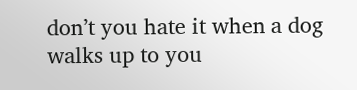don’t you hate it when a dog walks up to you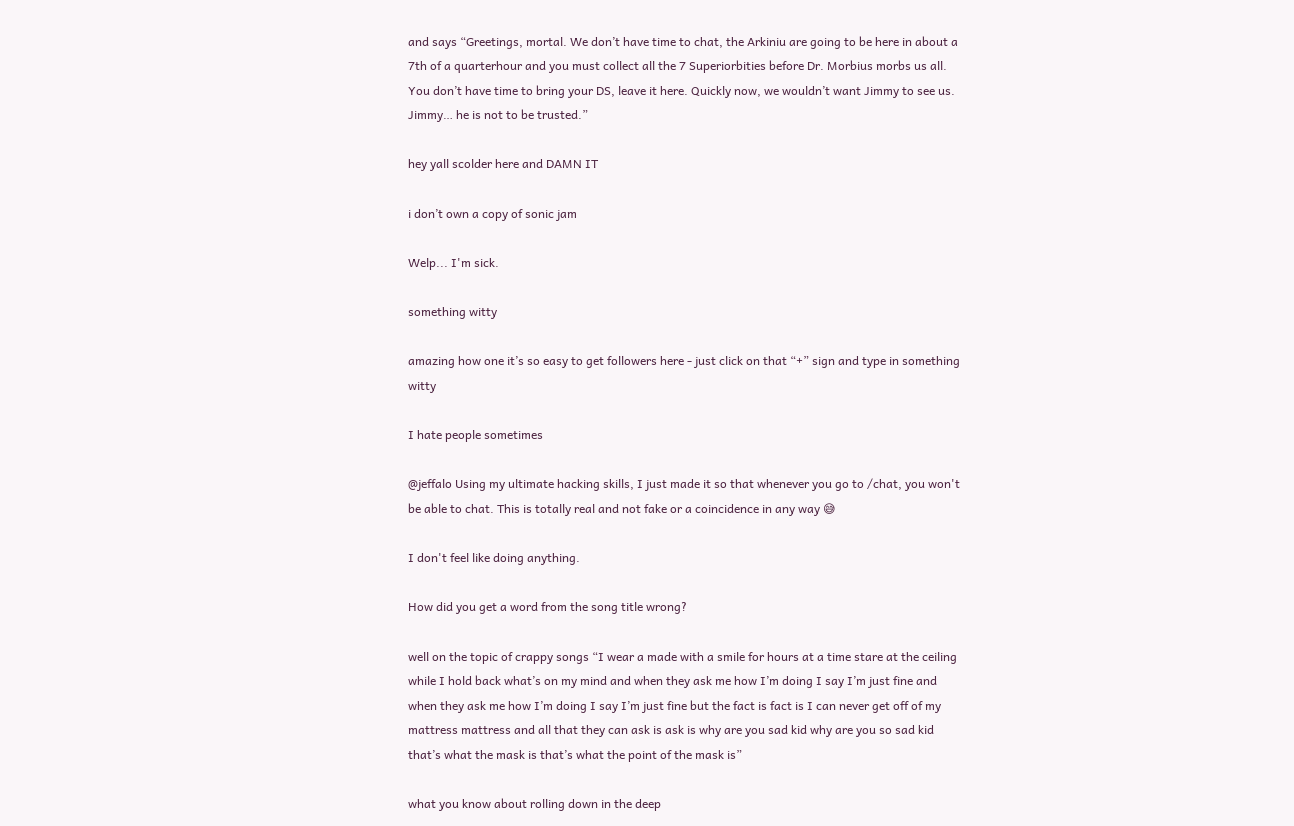and says “Greetings, mortal. We don’t have time to chat, the Arkiniu are going to be here in about a 7th of a quarterhour and you must collect all the 7 Superiorbities before Dr. Morbius morbs us all. You don’t have time to bring your DS, leave it here. Quickly now, we wouldn’t want Jimmy to see us. Jimmy… he is not to be trusted.”

hey yall scolder here and DAMN IT

i don’t own a copy of sonic jam

Welp... I'm sick.

something witty

amazing how one it’s so easy to get followers here - just click on that “+” sign and type in something witty

I hate people sometimes

@jeffalo Using my ultimate hacking skills, I just made it so that whenever you go to /chat, you won't be able to chat. This is totally real and not fake or a coincidence in any way 😅

I don't feel like doing anything.

How did you get a word from the song title wrong?

well on the topic of crappy songs “I wear a made with a smile for hours at a time stare at the ceiling while I hold back what’s on my mind and when they ask me how I’m doing I say I’m just fine and when they ask me how I’m doing I say I’m just fine but the fact is fact is I can never get off of my mattress mattress and all that they can ask is ask is why are you sad kid why are you so sad kid that’s what the mask is that’s what the point of the mask is”

what you know about rolling down in the deep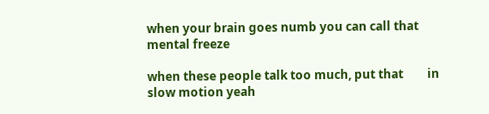when your brain goes numb you can call that mental freeze

when these people talk too much, put that        in slow motion yeah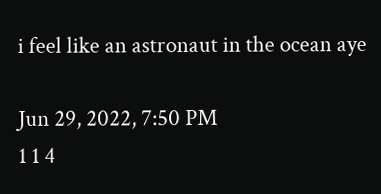i feel like an astronaut in the ocean aye

Jun 29, 2022, 7:50 PM
1 1 4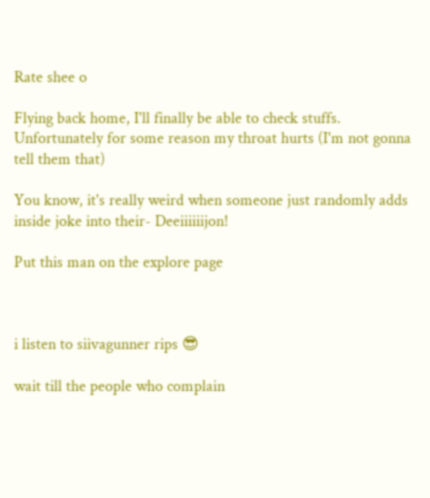Rate shee o

Flying back home, I'll finally be able to check stuffs. Unfortunately for some reason my throat hurts (I'm not gonna tell them that)

You know, it's really weird when someone just randomly adds inside joke into their- Deeiiiiiijon!

Put this man on the explore page



i listen to siivagunner rips 😎

wait till the people who complain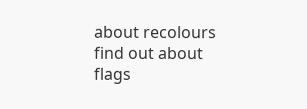about recolours find out about flags